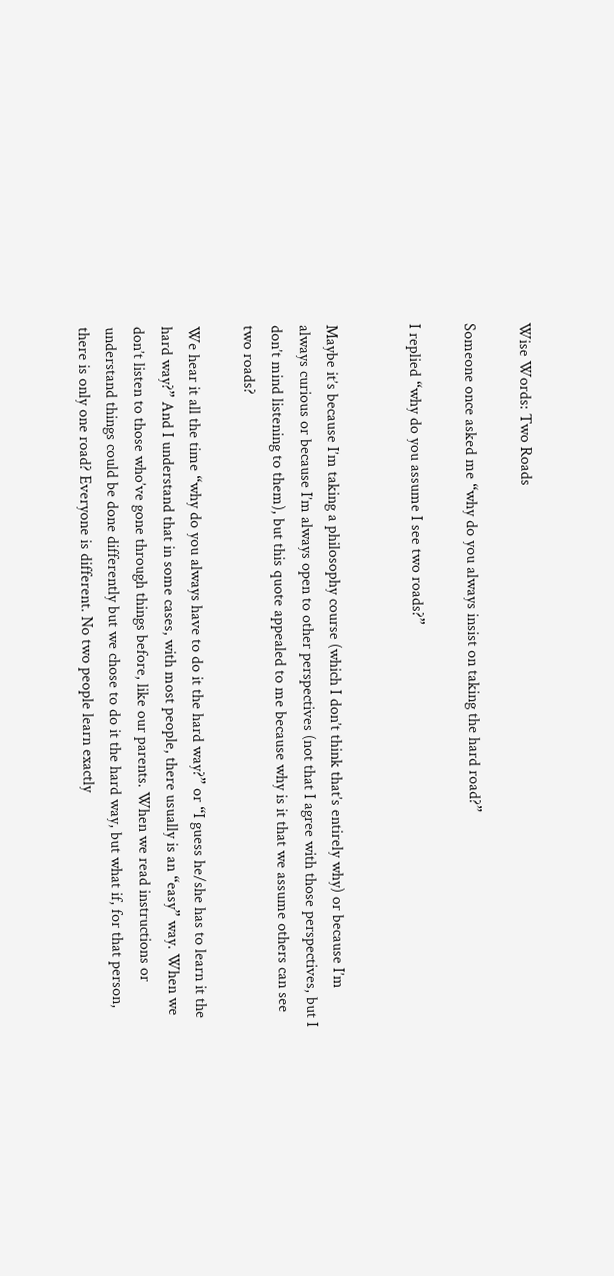Wise Words: Two Roads

Someone once asked me “why do you always insist on taking the hard road?”

I replied “why do you assume I see two roads?”


Maybe it’s because I’m taking a philosophy course (which I don’t think that’s entirely why) or because I’m always curious or because I’m always open to other perspectives (not that I agree with those perspectives, but I don’t mind listening to them), but this quote appealed to me because why is it that we assume others can see two roads?

We hear it all the time “why do you always have to do it the hard way?” or “I guess he/she has to learn it the hard way?” And I understand that in some cases, with most people, there usually is an “easy” way. When we don’t listen to those who’ve gone through things before, like our parents. When we read instructions or understand things could be done differently but we chose to do it the hard way, but what if, for that person, there is only one road? Everyone is different. No two people learn exactly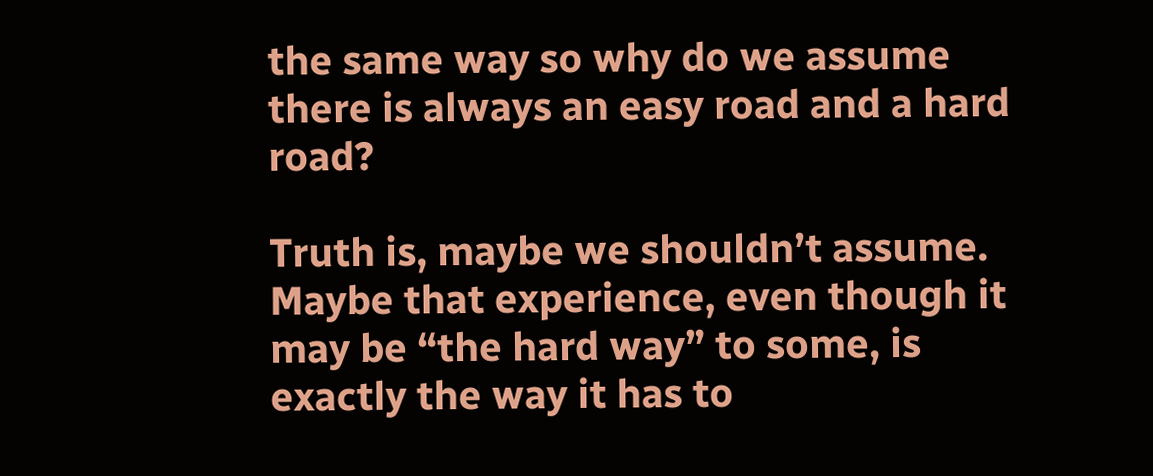the same way so why do we assume there is always an easy road and a hard road?

Truth is, maybe we shouldn’t assume. Maybe that experience, even though it may be “the hard way” to some, is exactly the way it has to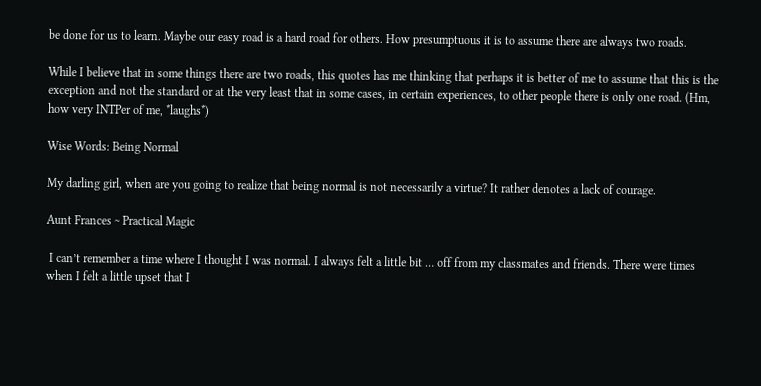be done for us to learn. Maybe our easy road is a hard road for others. How presumptuous it is to assume there are always two roads.

While I believe that in some things there are two roads, this quotes has me thinking that perhaps it is better of me to assume that this is the exception and not the standard or at the very least that in some cases, in certain experiences, to other people there is only one road. (Hm, how very INTPer of me, *laughs*)

Wise Words: Being Normal

My darling girl, when are you going to realize that being normal is not necessarily a virtue? It rather denotes a lack of courage.

Aunt Frances ~ Practical Magic

 I can’t remember a time where I thought I was normal. I always felt a little bit … off from my classmates and friends. There were times when I felt a little upset that I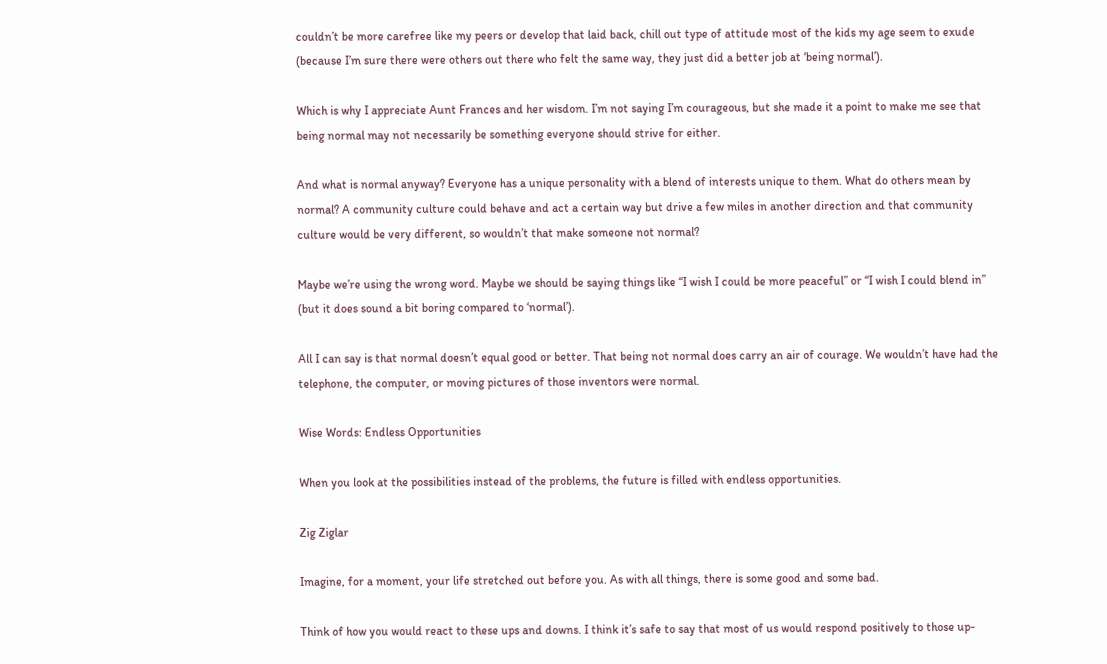couldn’t be more carefree like my peers or develop that laid back, chill out type of attitude most of the kids my age seem to exude (because I’m sure there were others out there who felt the same way, they just did a better job at ‘being normal’).

Which is why I appreciate Aunt Frances and her wisdom. I’m not saying I’m courageous, but she made it a point to make me see that being normal may not necessarily be something everyone should strive for either.

And what is normal anyway? Everyone has a unique personality with a blend of interests unique to them. What do others mean by normal? A community culture could behave and act a certain way but drive a few miles in another direction and that community culture would be very different, so wouldn’t that make someone not normal?

Maybe we’re using the wrong word. Maybe we should be saying things like “I wish I could be more peaceful” or “I wish I could blend in” (but it does sound a bit boring compared to ‘normal’).

All I can say is that normal doesn’t equal good or better. That being not normal does carry an air of courage. We wouldn’t have had the telephone, the computer, or moving pictures of those inventors were normal.

Wise Words: Endless Opportunities

When you look at the possibilities instead of the problems, the future is filled with endless opportunities.

Zig Ziglar

Imagine, for a moment, your life stretched out before you. As with all things, there is some good and some bad.

Think of how you would react to these ups and downs. I think it’s safe to say that most of us would respond positively to those up-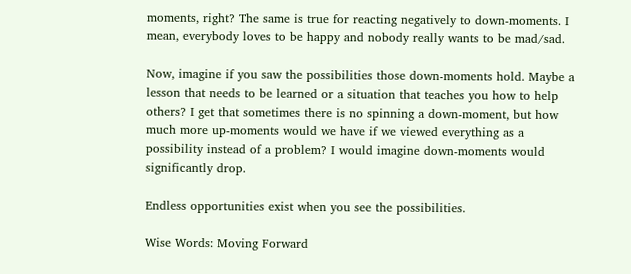moments, right? The same is true for reacting negatively to down-moments. I mean, everybody loves to be happy and nobody really wants to be mad/sad.

Now, imagine if you saw the possibilities those down-moments hold. Maybe a lesson that needs to be learned or a situation that teaches you how to help others? I get that sometimes there is no spinning a down-moment, but how much more up-moments would we have if we viewed everything as a possibility instead of a problem? I would imagine down-moments would significantly drop.

Endless opportunities exist when you see the possibilities.

Wise Words: Moving Forward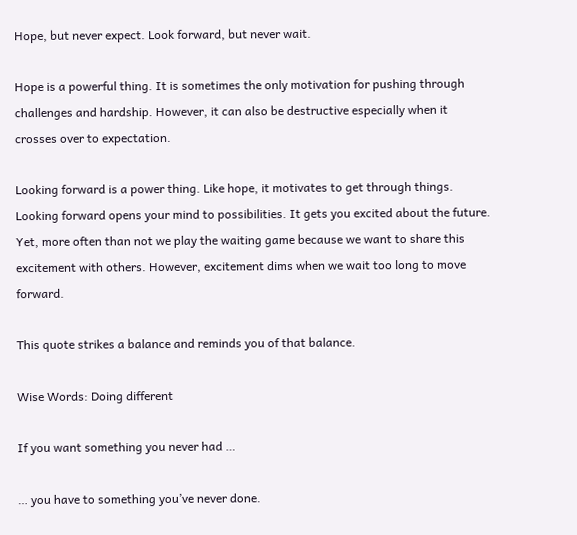Hope, but never expect. Look forward, but never wait.

Hope is a powerful thing. It is sometimes the only motivation for pushing through challenges and hardship. However, it can also be destructive especially when it crosses over to expectation.

Looking forward is a power thing. Like hope, it motivates to get through things. Looking forward opens your mind to possibilities. It gets you excited about the future. Yet, more often than not we play the waiting game because we want to share this excitement with others. However, excitement dims when we wait too long to move forward.

This quote strikes a balance and reminds you of that balance.

Wise Words: Doing different

If you want something you never had …

… you have to something you’ve never done.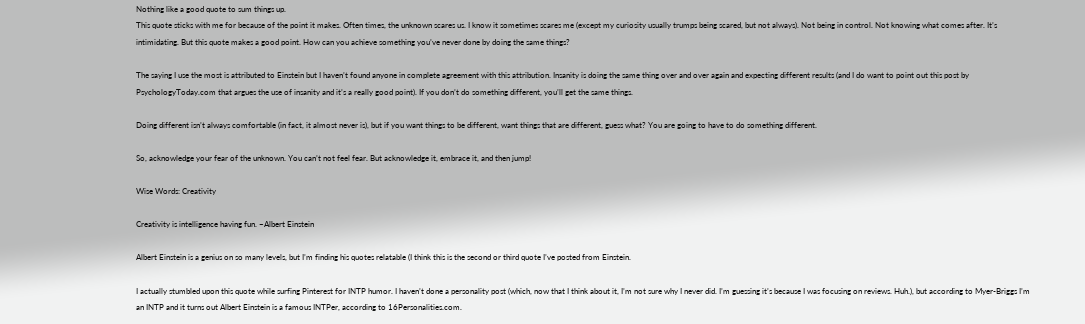Nothing like a good quote to sum things up.
This quote sticks with me for because of the point it makes. Often times, the unknown scares us. I know it sometimes scares me (except my curiosity usually trumps being scared, but not always). Not being in control. Not knowing what comes after. It’s intimidating. But this quote makes a good point. How can you achieve something you’ve never done by doing the same things?

The saying I use the most is attributed to Einstein but I haven’t found anyone in complete agreement with this attribution. Insanity is doing the same thing over and over again and expecting different results (and I do want to point out this post by PsychologyToday.com that argues the use of insanity and it’s a really good point). If you don’t do something different, you’ll get the same things.

Doing different isn’t always comfortable (in fact, it almost never is), but if you want things to be different, want things that are different, guess what? You are going to have to do something different.

So, acknowledge your fear of the unknown. You can’t not feel fear. But acknowledge it, embrace it, and then jump!

Wise Words: Creativity

Creativity is intelligence having fun. ~Albert Einstein

Albert Einstein is a genius on so many levels, but I’m finding his quotes relatable (I think this is the second or third quote I’ve posted from Einstein.

I actually stumbled upon this quote while surfing Pinterest for INTP humor. I haven’t done a personality post (which, now that I think about it, I’m not sure why I never did. I’m guessing it’s because I was focusing on reviews. Huh.), but according to Myer-Briggs I’m an INTP and it turns out Albert Einstein is a famous INTPer, according to 16Personalities.com.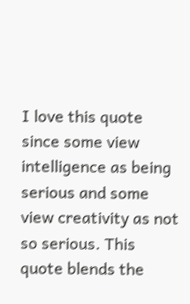I love this quote since some view intelligence as being serious and some view creativity as not so serious. This quote blends the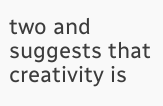two and suggests that creativity is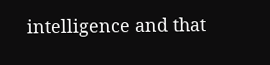intelligence and that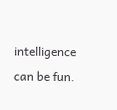intelligence can be fun.